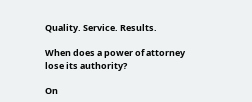Quality. Service. Results.

When does a power of attorney lose its authority?

On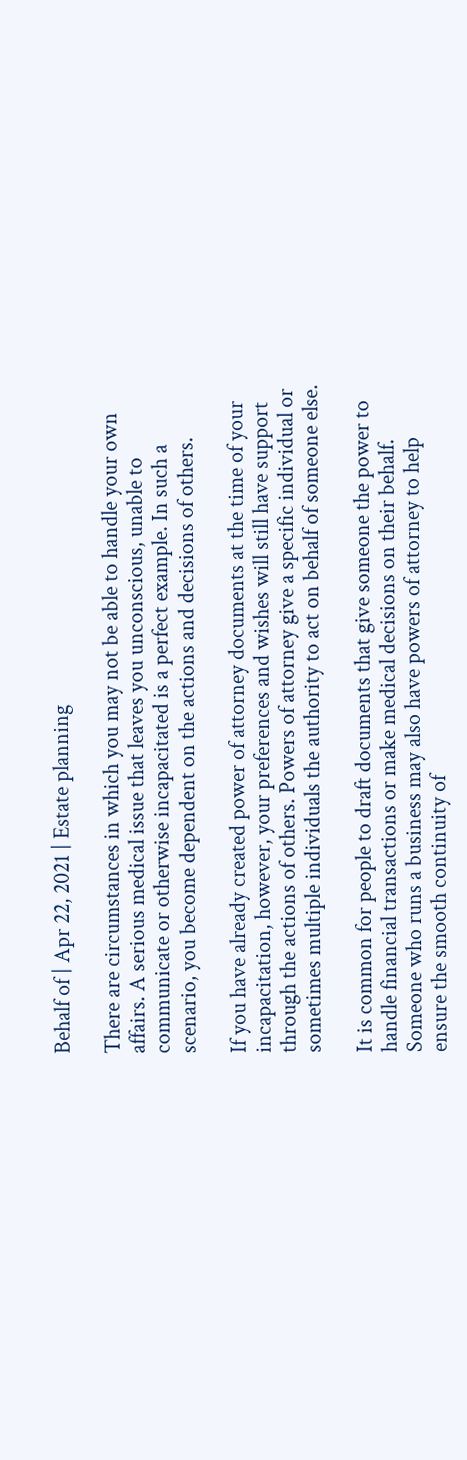Behalf of | Apr 22, 2021 | Estate planning

There are circumstances in which you may not be able to handle your own affairs. A serious medical issue that leaves you unconscious, unable to communicate or otherwise incapacitated is a perfect example. In such a scenario, you become dependent on the actions and decisions of others.

If you have already created power of attorney documents at the time of your incapacitation, however, your preferences and wishes will still have support through the actions of others. Powers of attorney give a specific individual or sometimes multiple individuals the authority to act on behalf of someone else.

It is common for people to draft documents that give someone the power to handle financial transactions or make medical decisions on their behalf. Someone who runs a business may also have powers of attorney to help ensure the smooth continuity of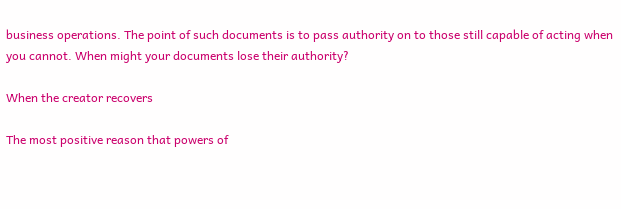business operations. The point of such documents is to pass authority on to those still capable of acting when you cannot. When might your documents lose their authority?

When the creator recovers

The most positive reason that powers of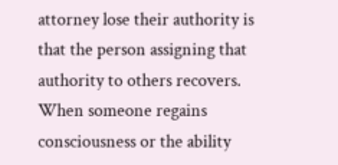attorney lose their authority is that the person assigning that authority to others recovers. When someone regains consciousness or the ability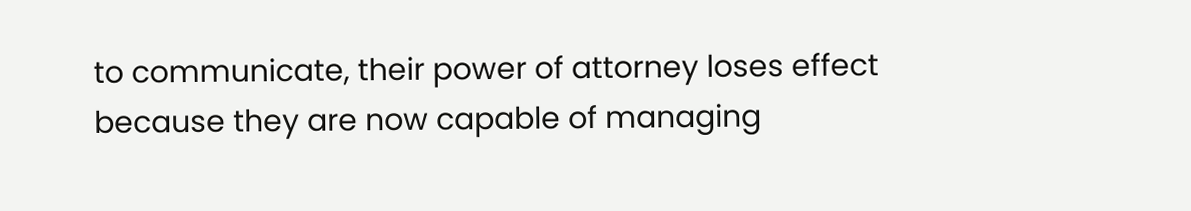to communicate, their power of attorney loses effect because they are now capable of managing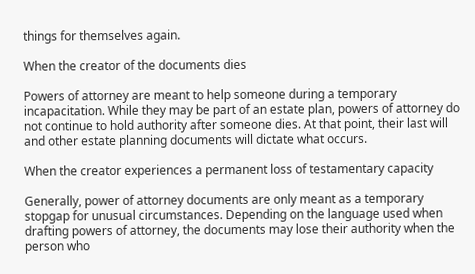things for themselves again.

When the creator of the documents dies

Powers of attorney are meant to help someone during a temporary incapacitation. While they may be part of an estate plan, powers of attorney do not continue to hold authority after someone dies. At that point, their last will and other estate planning documents will dictate what occurs.

When the creator experiences a permanent loss of testamentary capacity

Generally, power of attorney documents are only meant as a temporary stopgap for unusual circumstances. Depending on the language used when drafting powers of attorney, the documents may lose their authority when the person who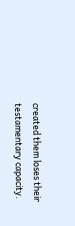created them loses their testamentary capacity.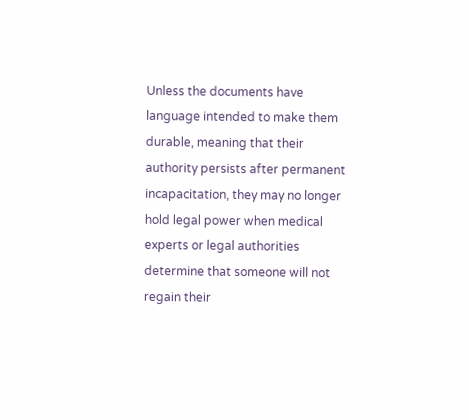Unless the documents have language intended to make them durable, meaning that their authority persists after permanent incapacitation, they may no longer hold legal power when medical experts or legal authorities determine that someone will not regain their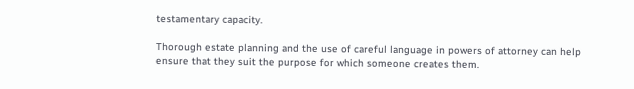testamentary capacity.

Thorough estate planning and the use of careful language in powers of attorney can help ensure that they suit the purpose for which someone creates them.